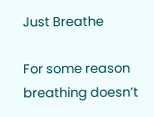Just Breathe

For some reason breathing doesn’t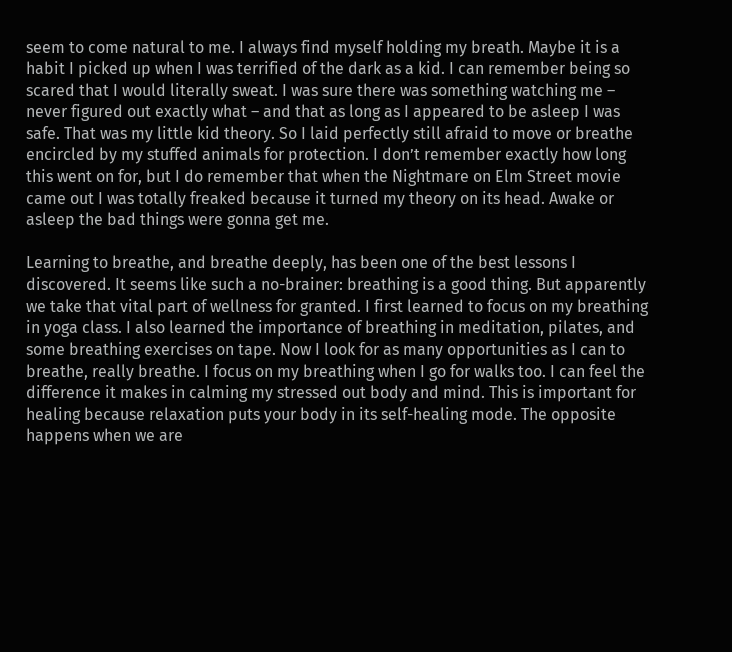seem to come natural to me. I always find myself holding my breath. Maybe it is a habit I picked up when I was terrified of the dark as a kid. I can remember being so scared that I would literally sweat. I was sure there was something watching me – never figured out exactly what – and that as long as I appeared to be asleep I was safe. That was my little kid theory. So I laid perfectly still afraid to move or breathe encircled by my stuffed animals for protection. I don’t remember exactly how long this went on for, but I do remember that when the Nightmare on Elm Street movie came out I was totally freaked because it turned my theory on its head. Awake or asleep the bad things were gonna get me.

Learning to breathe, and breathe deeply, has been one of the best lessons I discovered. It seems like such a no-brainer: breathing is a good thing. But apparently we take that vital part of wellness for granted. I first learned to focus on my breathing in yoga class. I also learned the importance of breathing in meditation, pilates, and some breathing exercises on tape. Now I look for as many opportunities as I can to breathe, really breathe. I focus on my breathing when I go for walks too. I can feel the difference it makes in calming my stressed out body and mind. This is important for healing because relaxation puts your body in its self-healing mode. The opposite happens when we are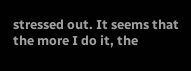stressed out. It seems that the more I do it, the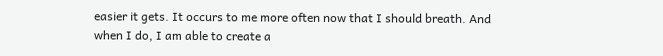easier it gets. It occurs to me more often now that I should breath. And when I do, I am able to create a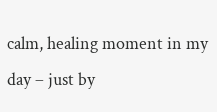calm, healing moment in my day – just by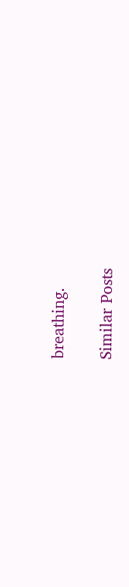breathing.

Similar Posts